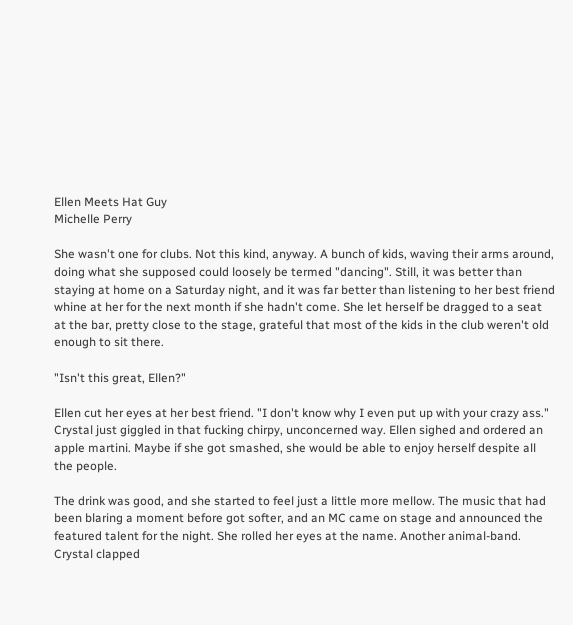Ellen Meets Hat Guy
Michelle Perry

She wasn't one for clubs. Not this kind, anyway. A bunch of kids, waving their arms around, doing what she supposed could loosely be termed "dancing". Still, it was better than staying at home on a Saturday night, and it was far better than listening to her best friend whine at her for the next month if she hadn't come. She let herself be dragged to a seat at the bar, pretty close to the stage, grateful that most of the kids in the club weren't old enough to sit there.

"Isn't this great, Ellen?"

Ellen cut her eyes at her best friend. "I don't know why I even put up with your crazy ass." Crystal just giggled in that fucking chirpy, unconcerned way. Ellen sighed and ordered an apple martini. Maybe if she got smashed, she would be able to enjoy herself despite all the people.

The drink was good, and she started to feel just a little more mellow. The music that had been blaring a moment before got softer, and an MC came on stage and announced the featured talent for the night. She rolled her eyes at the name. Another animal-band. Crystal clapped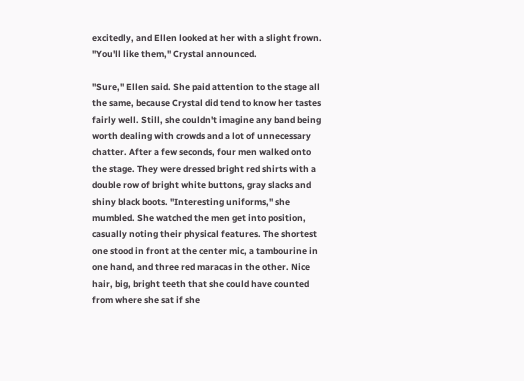excitedly, and Ellen looked at her with a slight frown. "You'll like them," Crystal announced.

"Sure," Ellen said. She paid attention to the stage all the same, because Crystal did tend to know her tastes fairly well. Still, she couldn't imagine any band being worth dealing with crowds and a lot of unnecessary chatter. After a few seconds, four men walked onto the stage. They were dressed bright red shirts with a double row of bright white buttons, gray slacks and shiny black boots. "Interesting uniforms," she mumbled. She watched the men get into position, casually noting their physical features. The shortest one stood in front at the center mic, a tambourine in one hand, and three red maracas in the other. Nice hair, big, bright teeth that she could have counted from where she sat if she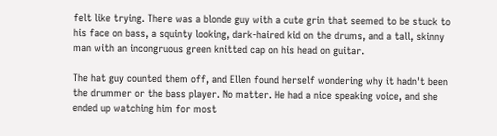felt like trying. There was a blonde guy with a cute grin that seemed to be stuck to his face on bass, a squinty looking, dark-haired kid on the drums, and a tall, skinny man with an incongruous green knitted cap on his head on guitar.

The hat guy counted them off, and Ellen found herself wondering why it hadn't been the drummer or the bass player. No matter. He had a nice speaking voice, and she ended up watching him for most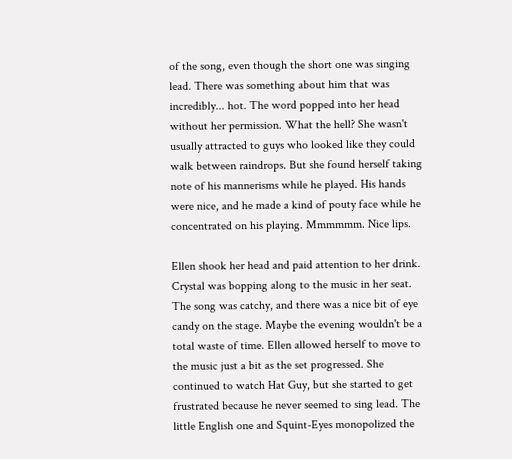of the song, even though the short one was singing lead. There was something about him that was incredibly... hot. The word popped into her head without her permission. What the hell? She wasn't usually attracted to guys who looked like they could walk between raindrops. But she found herself taking note of his mannerisms while he played. His hands were nice, and he made a kind of pouty face while he concentrated on his playing. Mmmmmm. Nice lips.

Ellen shook her head and paid attention to her drink. Crystal was bopping along to the music in her seat. The song was catchy, and there was a nice bit of eye candy on the stage. Maybe the evening wouldn't be a total waste of time. Ellen allowed herself to move to the music just a bit as the set progressed. She continued to watch Hat Guy, but she started to get frustrated because he never seemed to sing lead. The little English one and Squint-Eyes monopolized the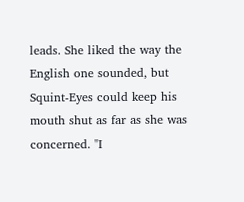leads. She liked the way the English one sounded, but Squint-Eyes could keep his mouth shut as far as she was concerned. "I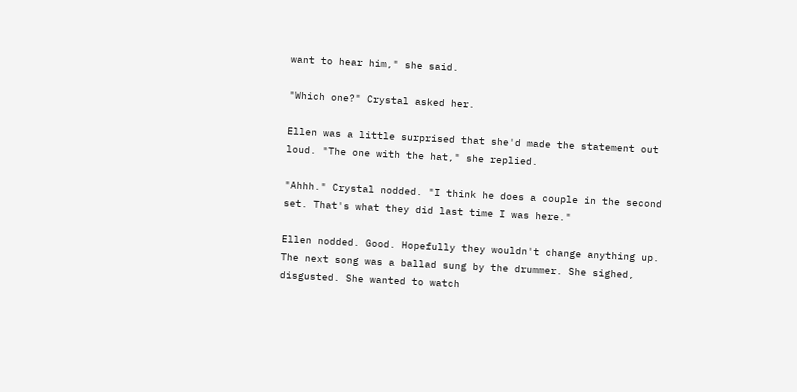want to hear him," she said.

"Which one?" Crystal asked her.

Ellen was a little surprised that she'd made the statement out loud. "The one with the hat," she replied.

"Ahhh." Crystal nodded. "I think he does a couple in the second set. That's what they did last time I was here."

Ellen nodded. Good. Hopefully they wouldn't change anything up. The next song was a ballad sung by the drummer. She sighed, disgusted. She wanted to watch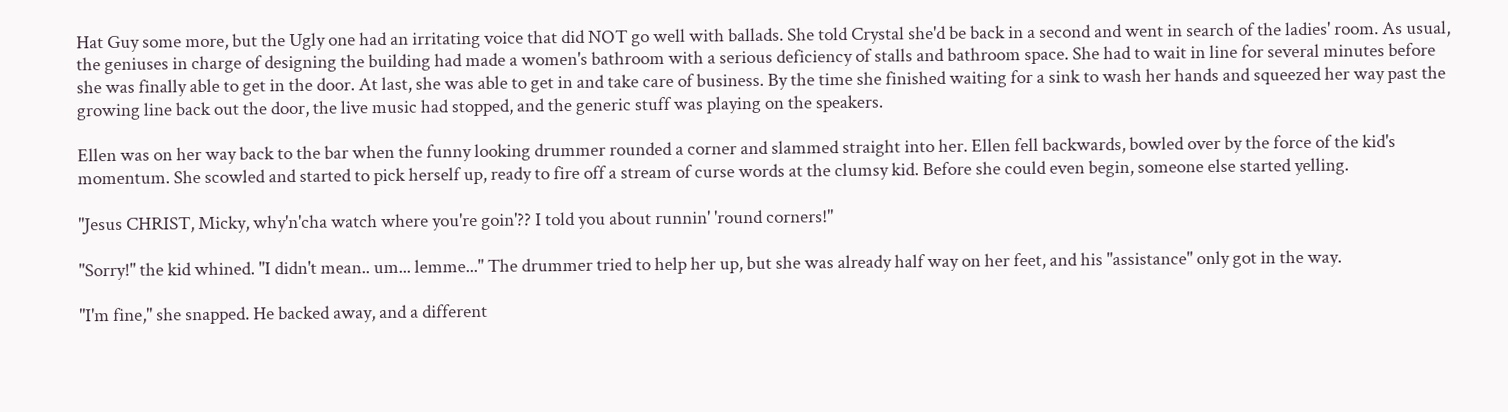Hat Guy some more, but the Ugly one had an irritating voice that did NOT go well with ballads. She told Crystal she'd be back in a second and went in search of the ladies' room. As usual, the geniuses in charge of designing the building had made a women's bathroom with a serious deficiency of stalls and bathroom space. She had to wait in line for several minutes before she was finally able to get in the door. At last, she was able to get in and take care of business. By the time she finished waiting for a sink to wash her hands and squeezed her way past the growing line back out the door, the live music had stopped, and the generic stuff was playing on the speakers.

Ellen was on her way back to the bar when the funny looking drummer rounded a corner and slammed straight into her. Ellen fell backwards, bowled over by the force of the kid's momentum. She scowled and started to pick herself up, ready to fire off a stream of curse words at the clumsy kid. Before she could even begin, someone else started yelling.

"Jesus CHRIST, Micky, why'n'cha watch where you're goin'?? I told you about runnin' 'round corners!"

"Sorry!" the kid whined. "I didn't mean.. um... lemme..." The drummer tried to help her up, but she was already half way on her feet, and his "assistance" only got in the way.

"I'm fine," she snapped. He backed away, and a different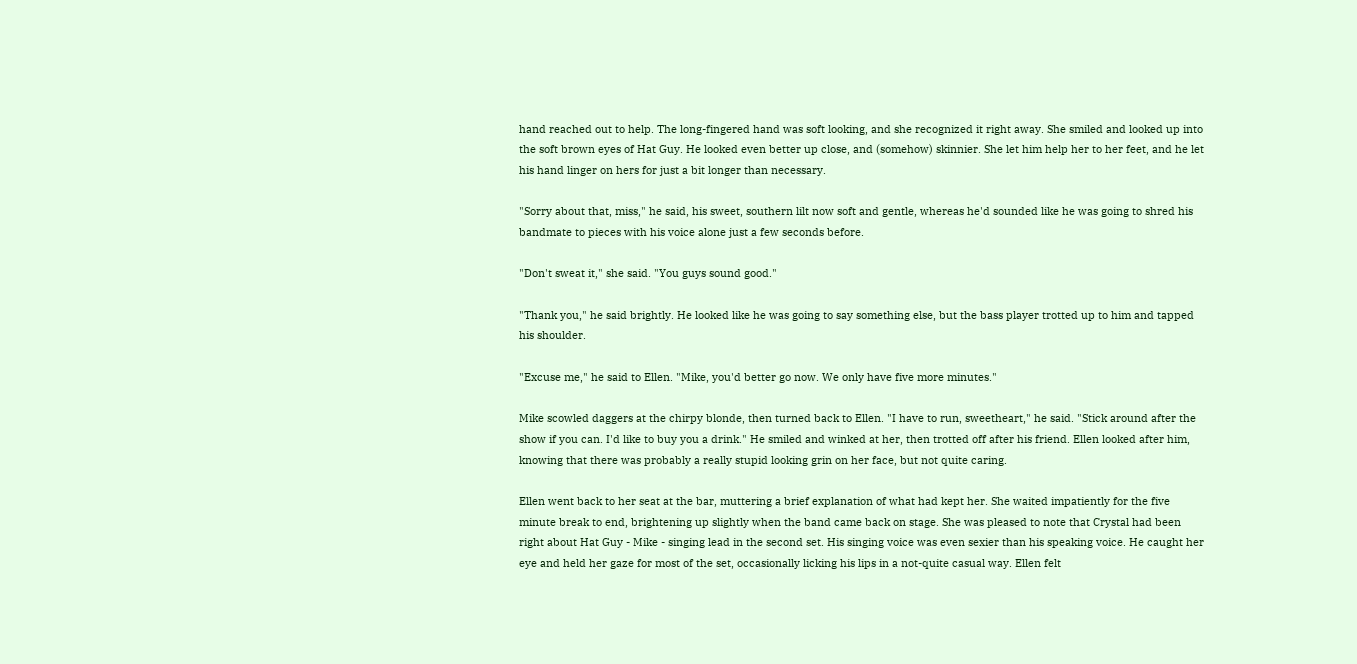hand reached out to help. The long-fingered hand was soft looking, and she recognized it right away. She smiled and looked up into the soft brown eyes of Hat Guy. He looked even better up close, and (somehow) skinnier. She let him help her to her feet, and he let his hand linger on hers for just a bit longer than necessary.

"Sorry about that, miss," he said, his sweet, southern lilt now soft and gentle, whereas he'd sounded like he was going to shred his bandmate to pieces with his voice alone just a few seconds before.

"Don't sweat it," she said. "You guys sound good."

"Thank you," he said brightly. He looked like he was going to say something else, but the bass player trotted up to him and tapped his shoulder.

"Excuse me," he said to Ellen. "Mike, you'd better go now. We only have five more minutes."

Mike scowled daggers at the chirpy blonde, then turned back to Ellen. "I have to run, sweetheart," he said. "Stick around after the show if you can. I'd like to buy you a drink." He smiled and winked at her, then trotted off after his friend. Ellen looked after him, knowing that there was probably a really stupid looking grin on her face, but not quite caring.

Ellen went back to her seat at the bar, muttering a brief explanation of what had kept her. She waited impatiently for the five minute break to end, brightening up slightly when the band came back on stage. She was pleased to note that Crystal had been right about Hat Guy - Mike - singing lead in the second set. His singing voice was even sexier than his speaking voice. He caught her eye and held her gaze for most of the set, occasionally licking his lips in a not-quite casual way. Ellen felt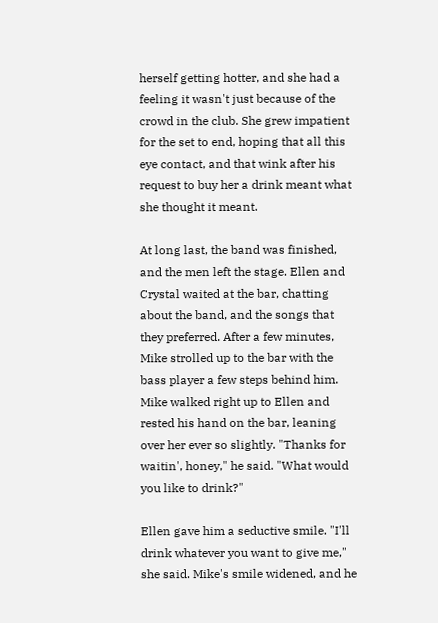herself getting hotter, and she had a feeling it wasn't just because of the crowd in the club. She grew impatient for the set to end, hoping that all this eye contact, and that wink after his request to buy her a drink meant what she thought it meant.

At long last, the band was finished, and the men left the stage. Ellen and Crystal waited at the bar, chatting about the band, and the songs that they preferred. After a few minutes, Mike strolled up to the bar with the bass player a few steps behind him. Mike walked right up to Ellen and rested his hand on the bar, leaning over her ever so slightly. "Thanks for waitin', honey," he said. "What would you like to drink?"

Ellen gave him a seductive smile. "I'll drink whatever you want to give me," she said. Mike's smile widened, and he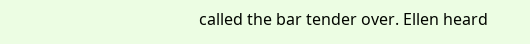called the bar tender over. Ellen heard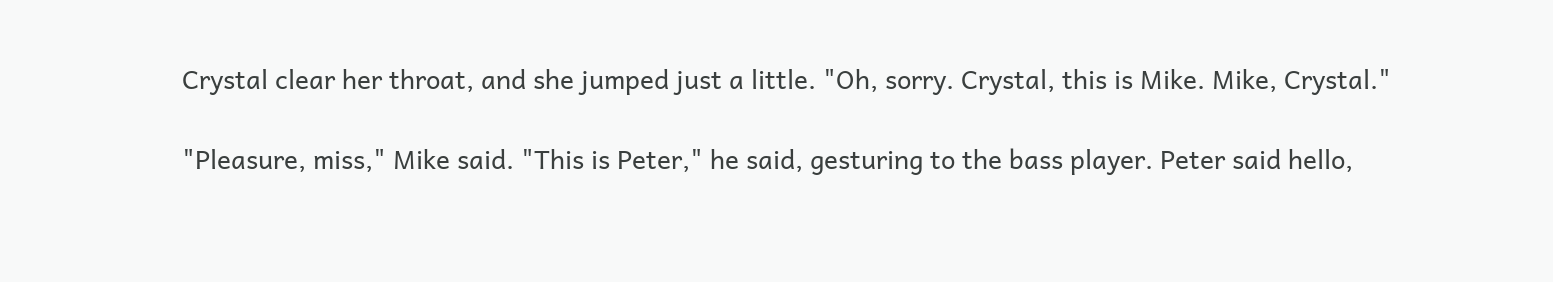Crystal clear her throat, and she jumped just a little. "Oh, sorry. Crystal, this is Mike. Mike, Crystal."

"Pleasure, miss," Mike said. "This is Peter," he said, gesturing to the bass player. Peter said hello,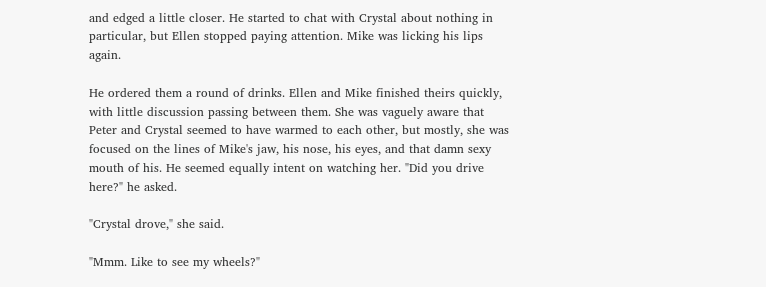and edged a little closer. He started to chat with Crystal about nothing in particular, but Ellen stopped paying attention. Mike was licking his lips again.

He ordered them a round of drinks. Ellen and Mike finished theirs quickly, with little discussion passing between them. She was vaguely aware that Peter and Crystal seemed to have warmed to each other, but mostly, she was focused on the lines of Mike's jaw, his nose, his eyes, and that damn sexy mouth of his. He seemed equally intent on watching her. "Did you drive here?" he asked.

"Crystal drove," she said.

"Mmm. Like to see my wheels?"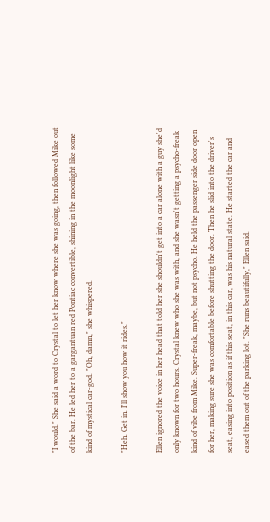"I would." She said a word to Crystal to let her know where she was going, then followed Mike out of the bar. He led her to a gargantuan red Pontiac convertible, shining in the moonlight like some kind of mystical car-god. "Oh, damn," she whispered.

"Heh. Get in. I'll show you how it rides."

Ellen ignored the voice in her head that told her she shouldn't get into a car alone with a guy she'd only known for two hours. Crystal knew who she was with, and she wasn't getting a psycho-freak kind of vibe from Mike. Super-freak, maybe, but not psycho. He held the passenger side door open for her, making sure she was comfortable before shutting the door. Then he slid into the driver's seat, easing into position as if this seat, in this car, was his natural state. He started the car and eased them out of the parking lot. "She runs beautifully," Ellen said.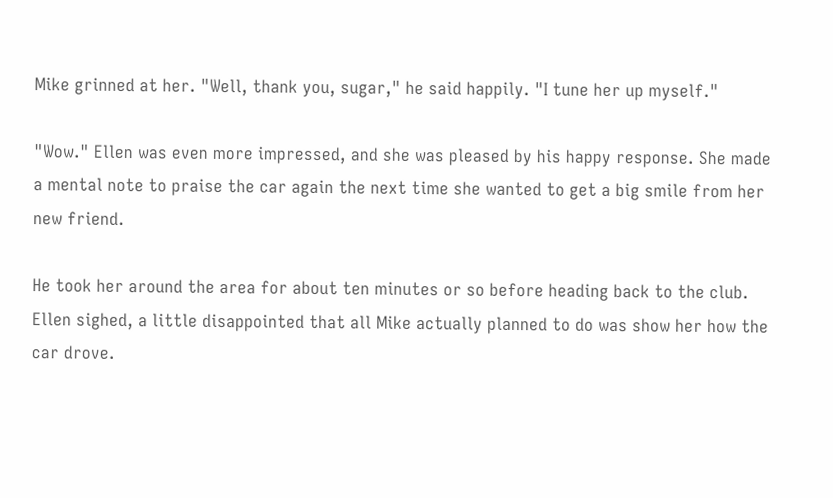Mike grinned at her. "Well, thank you, sugar," he said happily. "I tune her up myself."

"Wow." Ellen was even more impressed, and she was pleased by his happy response. She made a mental note to praise the car again the next time she wanted to get a big smile from her new friend.

He took her around the area for about ten minutes or so before heading back to the club. Ellen sighed, a little disappointed that all Mike actually planned to do was show her how the car drove.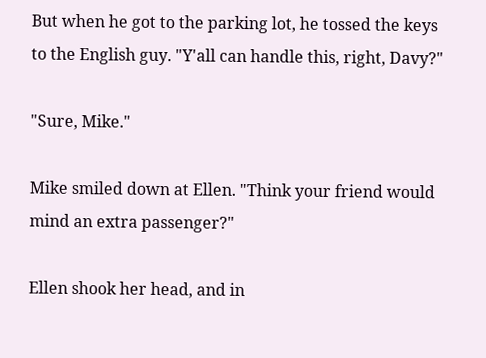But when he got to the parking lot, he tossed the keys to the English guy. "Y'all can handle this, right, Davy?"

"Sure, Mike."

Mike smiled down at Ellen. "Think your friend would mind an extra passenger?"

Ellen shook her head, and in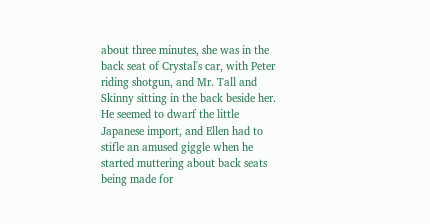about three minutes, she was in the back seat of Crystal's car, with Peter riding shotgun, and Mr. Tall and Skinny sitting in the back beside her. He seemed to dwarf the little Japanese import, and Ellen had to stifle an amused giggle when he started muttering about back seats being made for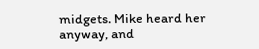midgets. Mike heard her anyway, and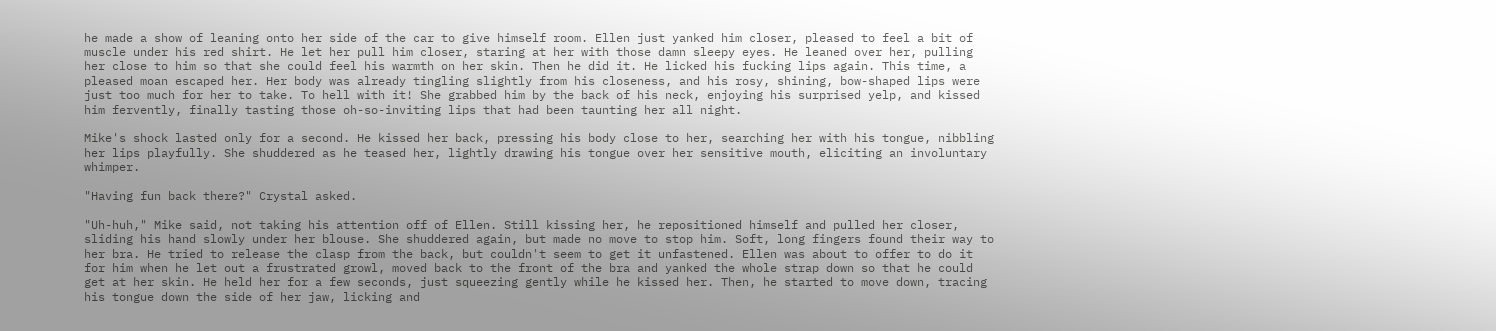he made a show of leaning onto her side of the car to give himself room. Ellen just yanked him closer, pleased to feel a bit of muscle under his red shirt. He let her pull him closer, staring at her with those damn sleepy eyes. He leaned over her, pulling her close to him so that she could feel his warmth on her skin. Then he did it. He licked his fucking lips again. This time, a pleased moan escaped her. Her body was already tingling slightly from his closeness, and his rosy, shining, bow-shaped lips were just too much for her to take. To hell with it! She grabbed him by the back of his neck, enjoying his surprised yelp, and kissed him fervently, finally tasting those oh-so-inviting lips that had been taunting her all night.

Mike's shock lasted only for a second. He kissed her back, pressing his body close to her, searching her with his tongue, nibbling her lips playfully. She shuddered as he teased her, lightly drawing his tongue over her sensitive mouth, eliciting an involuntary whimper.

"Having fun back there?" Crystal asked.

"Uh-huh," Mike said, not taking his attention off of Ellen. Still kissing her, he repositioned himself and pulled her closer, sliding his hand slowly under her blouse. She shuddered again, but made no move to stop him. Soft, long fingers found their way to her bra. He tried to release the clasp from the back, but couldn't seem to get it unfastened. Ellen was about to offer to do it for him when he let out a frustrated growl, moved back to the front of the bra and yanked the whole strap down so that he could get at her skin. He held her for a few seconds, just squeezing gently while he kissed her. Then, he started to move down, tracing his tongue down the side of her jaw, licking and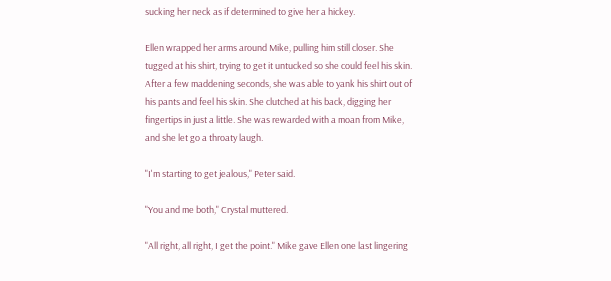sucking her neck as if determined to give her a hickey.

Ellen wrapped her arms around Mike, pulling him still closer. She tugged at his shirt, trying to get it untucked so she could feel his skin. After a few maddening seconds, she was able to yank his shirt out of his pants and feel his skin. She clutched at his back, digging her fingertips in just a little. She was rewarded with a moan from Mike, and she let go a throaty laugh.

"I'm starting to get jealous," Peter said.

"You and me both," Crystal muttered.

"All right, all right, I get the point." Mike gave Ellen one last lingering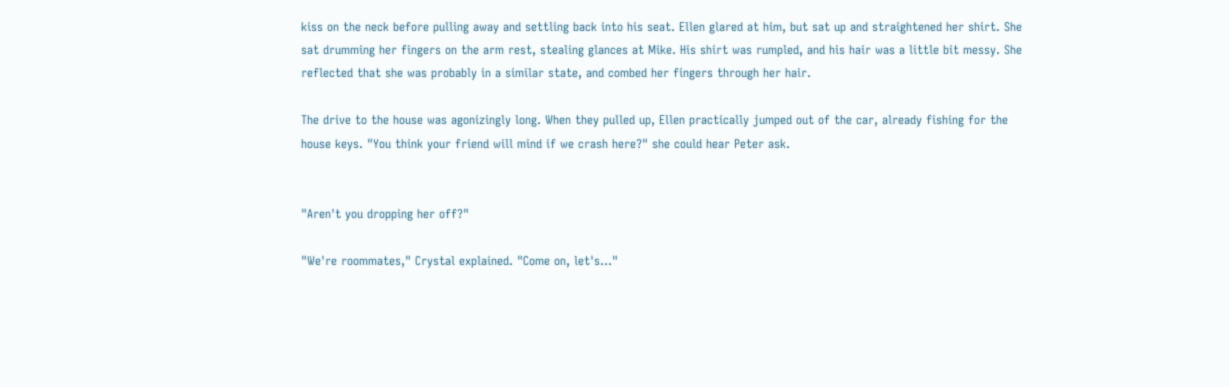kiss on the neck before pulling away and settling back into his seat. Ellen glared at him, but sat up and straightened her shirt. She sat drumming her fingers on the arm rest, stealing glances at Mike. His shirt was rumpled, and his hair was a little bit messy. She reflected that she was probably in a similar state, and combed her fingers through her hair.

The drive to the house was agonizingly long. When they pulled up, Ellen practically jumped out of the car, already fishing for the house keys. "You think your friend will mind if we crash here?" she could hear Peter ask.


"Aren't you dropping her off?"

"We're roommates," Crystal explained. "Come on, let's..."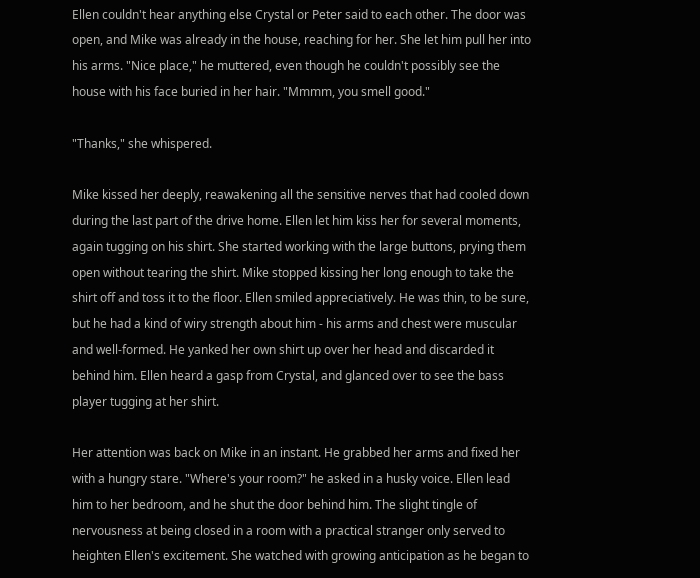Ellen couldn't hear anything else Crystal or Peter said to each other. The door was open, and Mike was already in the house, reaching for her. She let him pull her into his arms. "Nice place," he muttered, even though he couldn't possibly see the house with his face buried in her hair. "Mmmm, you smell good."

"Thanks," she whispered.

Mike kissed her deeply, reawakening all the sensitive nerves that had cooled down during the last part of the drive home. Ellen let him kiss her for several moments, again tugging on his shirt. She started working with the large buttons, prying them open without tearing the shirt. Mike stopped kissing her long enough to take the shirt off and toss it to the floor. Ellen smiled appreciatively. He was thin, to be sure, but he had a kind of wiry strength about him - his arms and chest were muscular and well-formed. He yanked her own shirt up over her head and discarded it behind him. Ellen heard a gasp from Crystal, and glanced over to see the bass player tugging at her shirt.

Her attention was back on Mike in an instant. He grabbed her arms and fixed her with a hungry stare. "Where's your room?" he asked in a husky voice. Ellen lead him to her bedroom, and he shut the door behind him. The slight tingle of nervousness at being closed in a room with a practical stranger only served to heighten Ellen's excitement. She watched with growing anticipation as he began to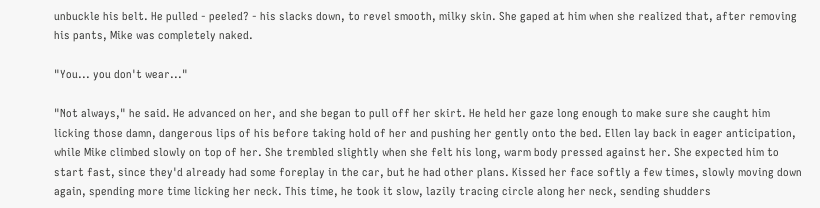unbuckle his belt. He pulled - peeled? - his slacks down, to revel smooth, milky skin. She gaped at him when she realized that, after removing his pants, Mike was completely naked.

"You... you don't wear..."

"Not always," he said. He advanced on her, and she began to pull off her skirt. He held her gaze long enough to make sure she caught him licking those damn, dangerous lips of his before taking hold of her and pushing her gently onto the bed. Ellen lay back in eager anticipation, while Mike climbed slowly on top of her. She trembled slightly when she felt his long, warm body pressed against her. She expected him to start fast, since they'd already had some foreplay in the car, but he had other plans. Kissed her face softly a few times, slowly moving down again, spending more time licking her neck. This time, he took it slow, lazily tracing circle along her neck, sending shudders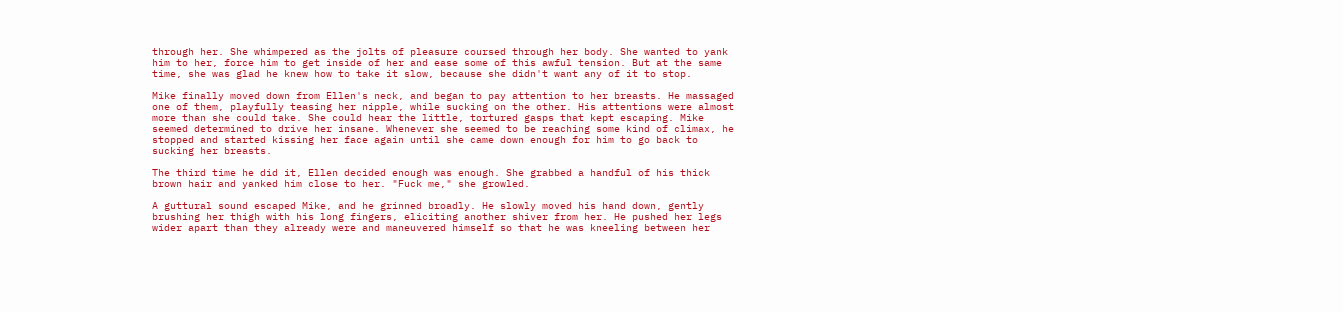through her. She whimpered as the jolts of pleasure coursed through her body. She wanted to yank him to her, force him to get inside of her and ease some of this awful tension. But at the same time, she was glad he knew how to take it slow, because she didn't want any of it to stop.

Mike finally moved down from Ellen's neck, and began to pay attention to her breasts. He massaged one of them, playfully teasing her nipple, while sucking on the other. His attentions were almost more than she could take. She could hear the little, tortured gasps that kept escaping. Mike seemed determined to drive her insane. Whenever she seemed to be reaching some kind of climax, he stopped and started kissing her face again until she came down enough for him to go back to sucking her breasts.

The third time he did it, Ellen decided enough was enough. She grabbed a handful of his thick brown hair and yanked him close to her. "Fuck me," she growled.

A guttural sound escaped Mike, and he grinned broadly. He slowly moved his hand down, gently brushing her thigh with his long fingers, eliciting another shiver from her. He pushed her legs wider apart than they already were and maneuvered himself so that he was kneeling between her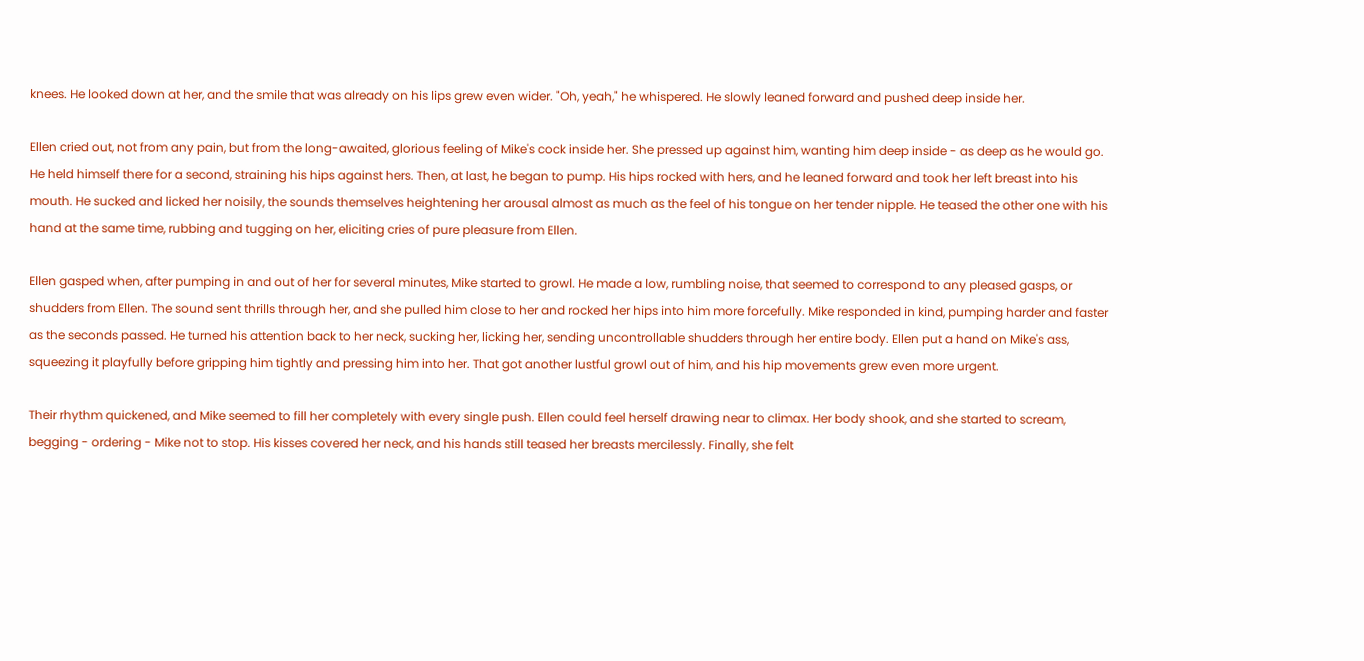knees. He looked down at her, and the smile that was already on his lips grew even wider. "Oh, yeah," he whispered. He slowly leaned forward and pushed deep inside her.

Ellen cried out, not from any pain, but from the long-awaited, glorious feeling of Mike's cock inside her. She pressed up against him, wanting him deep inside - as deep as he would go. He held himself there for a second, straining his hips against hers. Then, at last, he began to pump. His hips rocked with hers, and he leaned forward and took her left breast into his mouth. He sucked and licked her noisily, the sounds themselves heightening her arousal almost as much as the feel of his tongue on her tender nipple. He teased the other one with his hand at the same time, rubbing and tugging on her, eliciting cries of pure pleasure from Ellen.

Ellen gasped when, after pumping in and out of her for several minutes, Mike started to growl. He made a low, rumbling noise, that seemed to correspond to any pleased gasps, or shudders from Ellen. The sound sent thrills through her, and she pulled him close to her and rocked her hips into him more forcefully. Mike responded in kind, pumping harder and faster as the seconds passed. He turned his attention back to her neck, sucking her, licking her, sending uncontrollable shudders through her entire body. Ellen put a hand on Mike's ass, squeezing it playfully before gripping him tightly and pressing him into her. That got another lustful growl out of him, and his hip movements grew even more urgent.

Their rhythm quickened, and Mike seemed to fill her completely with every single push. Ellen could feel herself drawing near to climax. Her body shook, and she started to scream, begging - ordering - Mike not to stop. His kisses covered her neck, and his hands still teased her breasts mercilessly. Finally, she felt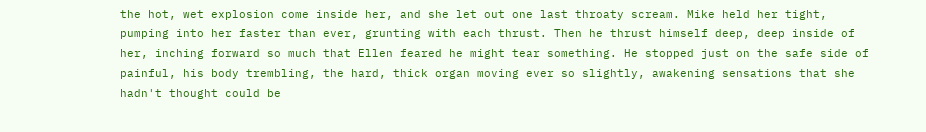the hot, wet explosion come inside her, and she let out one last throaty scream. Mike held her tight, pumping into her faster than ever, grunting with each thrust. Then he thrust himself deep, deep inside of her, inching forward so much that Ellen feared he might tear something. He stopped just on the safe side of painful, his body trembling, the hard, thick organ moving ever so slightly, awakening sensations that she hadn't thought could be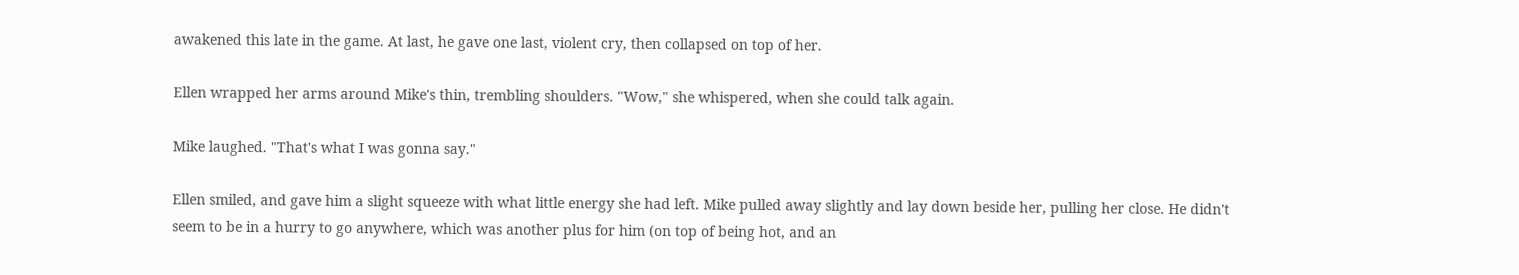awakened this late in the game. At last, he gave one last, violent cry, then collapsed on top of her.

Ellen wrapped her arms around Mike's thin, trembling shoulders. "Wow," she whispered, when she could talk again.

Mike laughed. "That's what I was gonna say."

Ellen smiled, and gave him a slight squeeze with what little energy she had left. Mike pulled away slightly and lay down beside her, pulling her close. He didn't seem to be in a hurry to go anywhere, which was another plus for him (on top of being hot, and an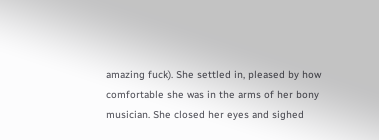amazing fuck). She settled in, pleased by how comfortable she was in the arms of her bony musician. She closed her eyes and sighed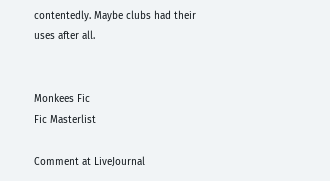contentedly. Maybe clubs had their uses after all.


Monkees Fic
Fic Masterlist

Comment at LiveJournal